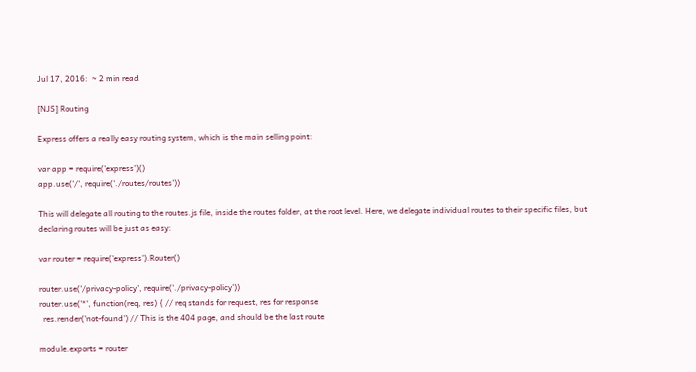Jul 17, 2016:  ~ 2 min read

[NJS] Routing

Express offers a really easy routing system, which is the main selling point:

var app = require('express')()
app.use('/', require('./routes/routes'))

This will delegate all routing to the routes.js file, inside the routes folder, at the root level. Here, we delegate individual routes to their specific files, but declaring routes will be just as easy:

var router = require('express').Router()

router.use('/privacy-policy', require('./privacy-policy'))
router.use('*', function(req, res) { // req stands for request, res for response
  res.render('not-found') // This is the 404 page, and should be the last route

module.exports = router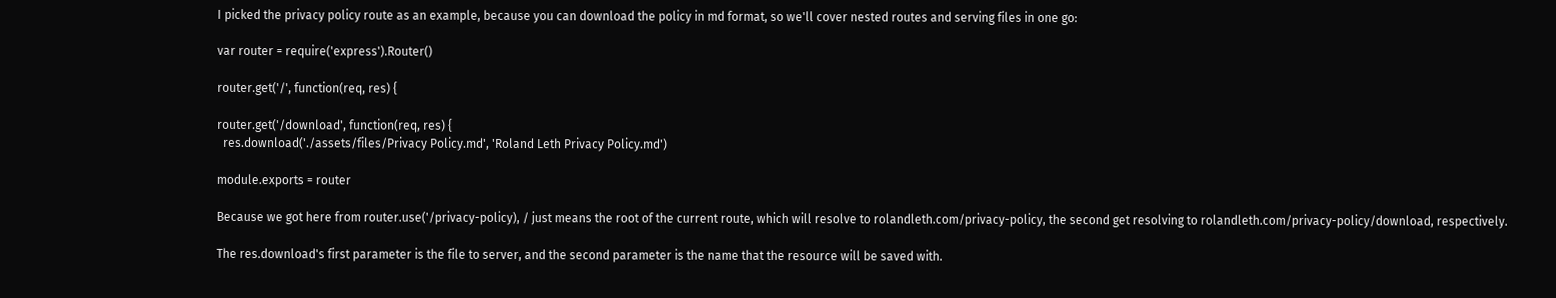I picked the privacy policy route as an example, because you can download the policy in md format, so we'll cover nested routes and serving files in one go:

var router = require('express').Router()

router.get('/', function(req, res) {

router.get('/download', function(req, res) {
  res.download('./assets/files/Privacy Policy.md', 'Roland Leth Privacy Policy.md')

module.exports = router

Because we got here from router.use('/privacy-policy), / just means the root of the current route, which will resolve to rolandleth.com/privacy-policy, the second get resolving to rolandleth.com/privacy-policy/download, respectively.

The res.download's first parameter is the file to server, and the second parameter is the name that the resource will be saved with.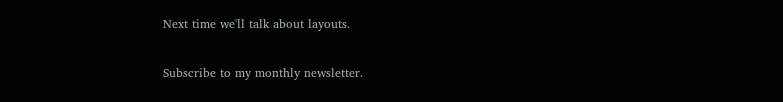Next time we'll talk about layouts.

Subscribe to my monthly newsletter.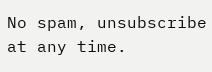No spam, unsubscribe at any time.